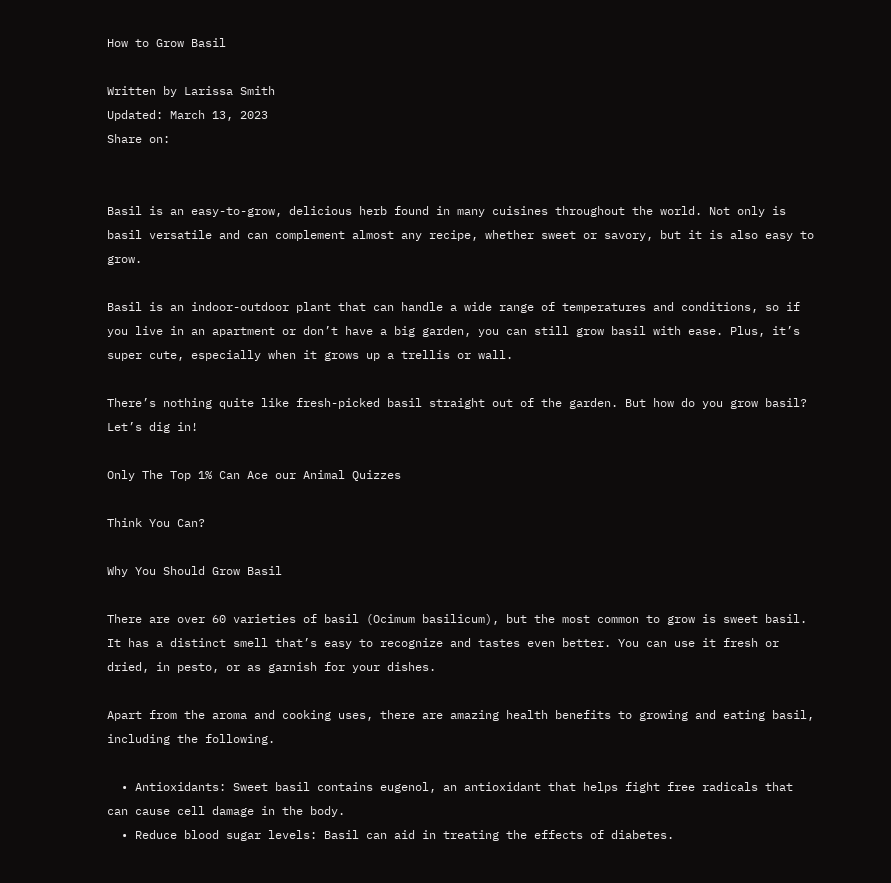How to Grow Basil

Written by Larissa Smith
Updated: March 13, 2023
Share on:


Basil is an easy-to-grow, delicious herb found in many cuisines throughout the world. Not only is basil versatile and can complement almost any recipe, whether sweet or savory, but it is also easy to grow.

Basil is an indoor-outdoor plant that can handle a wide range of temperatures and conditions, so if you live in an apartment or don’t have a big garden, you can still grow basil with ease. Plus, it’s super cute, especially when it grows up a trellis or wall.

There’s nothing quite like fresh-picked basil straight out of the garden. But how do you grow basil? Let’s dig in!

Only The Top 1% Can Ace our Animal Quizzes

Think You Can?

Why You Should Grow Basil

There are over 60 varieties of basil (Ocimum basilicum), but the most common to grow is sweet basil. It has a distinct smell that’s easy to recognize and tastes even better. You can use it fresh or dried, in pesto, or as garnish for your dishes.

Apart from the aroma and cooking uses, there are amazing health benefits to growing and eating basil, including the following.

  • Antioxidants: Sweet basil contains eugenol, an antioxidant that helps fight free radicals that can cause cell damage in the body.
  • Reduce blood sugar levels: Basil can aid in treating the effects of diabetes.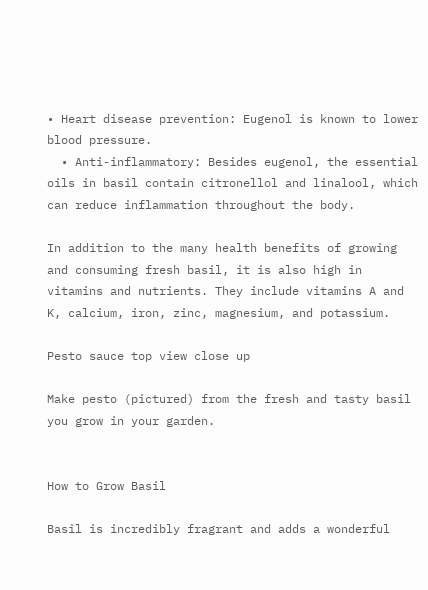• Heart disease prevention: Eugenol is known to lower blood pressure.
  • Anti-inflammatory: Besides eugenol, the essential oils in basil contain citronellol and linalool, which can reduce inflammation throughout the body.

In addition to the many health benefits of growing and consuming fresh basil, it is also high in vitamins and nutrients. They include vitamins A and K, calcium, iron, zinc, magnesium, and potassium.

Pesto sauce top view close up

Make pesto (pictured) from the fresh and tasty basil you grow in your garden.


How to Grow Basil

Basil is incredibly fragrant and adds a wonderful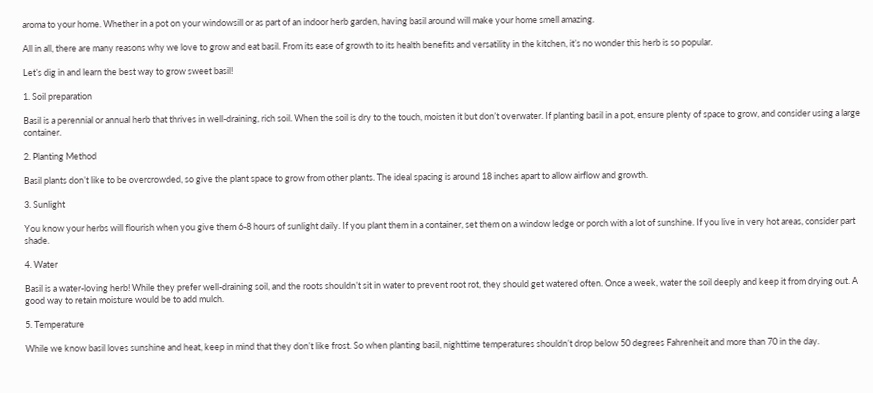aroma to your home. Whether in a pot on your windowsill or as part of an indoor herb garden, having basil around will make your home smell amazing.

All in all, there are many reasons why we love to grow and eat basil. From its ease of growth to its health benefits and versatility in the kitchen, it’s no wonder this herb is so popular.

Let’s dig in and learn the best way to grow sweet basil!

1. Soil preparation

Basil is a perennial or annual herb that thrives in well-draining, rich soil. When the soil is dry to the touch, moisten it but don’t overwater. If planting basil in a pot, ensure plenty of space to grow, and consider using a large container.

2. Planting Method

Basil plants don’t like to be overcrowded, so give the plant space to grow from other plants. The ideal spacing is around 18 inches apart to allow airflow and growth.

3. Sunlight

You know your herbs will flourish when you give them 6-8 hours of sunlight daily. If you plant them in a container, set them on a window ledge or porch with a lot of sunshine. If you live in very hot areas, consider part shade.

4. Water

Basil is a water-loving herb! While they prefer well-draining soil, and the roots shouldn’t sit in water to prevent root rot, they should get watered often. Once a week, water the soil deeply and keep it from drying out. A good way to retain moisture would be to add mulch.

5. Temperature

While we know basil loves sunshine and heat, keep in mind that they don’t like frost. So when planting basil, nighttime temperatures shouldn’t drop below 50 degrees Fahrenheit and more than 70 in the day.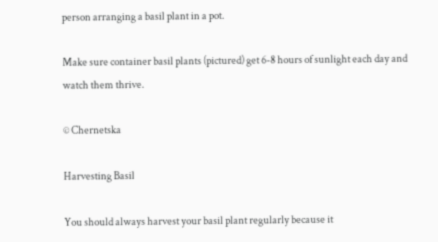person arranging a basil plant in a pot.

Make sure container basil plants (pictured) get 6-8 hours of sunlight each day and watch them thrive.

© Chernetska

Harvesting Basil

You should always harvest your basil plant regularly because it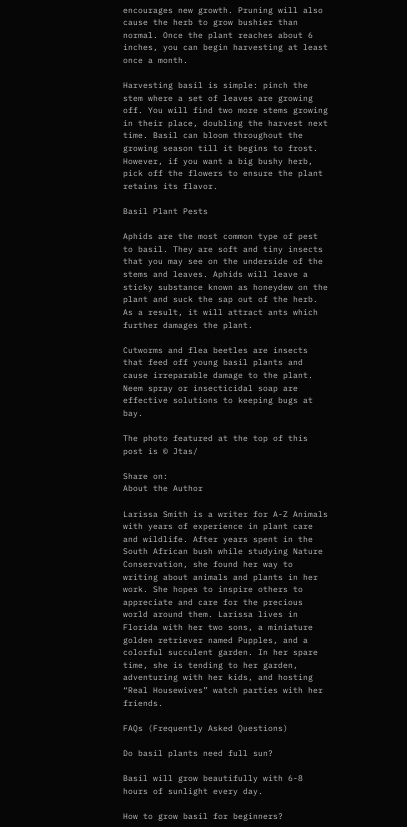encourages new growth. Pruning will also cause the herb to grow bushier than normal. Once the plant reaches about 6 inches, you can begin harvesting at least once a month.

Harvesting basil is simple: pinch the stem where a set of leaves are growing off. You will find two more stems growing in their place, doubling the harvest next time. Basil can bloom throughout the growing season till it begins to frost. However, if you want a big bushy herb, pick off the flowers to ensure the plant retains its flavor.

Basil Plant Pests

Aphids are the most common type of pest to basil. They are soft and tiny insects that you may see on the underside of the stems and leaves. Aphids will leave a sticky substance known as honeydew on the plant and suck the sap out of the herb. As a result, it will attract ants which further damages the plant.

Cutworms and flea beetles are insects that feed off young basil plants and cause irreparable damage to the plant. Neem spray or insecticidal soap are effective solutions to keeping bugs at bay.

The photo featured at the top of this post is © Jtas/

Share on:
About the Author

Larissa Smith is a writer for A-Z Animals with years of experience in plant care and wildlife. After years spent in the South African bush while studying Nature Conservation, she found her way to writing about animals and plants in her work. She hopes to inspire others to appreciate and care for the precious world around them. Larissa lives in Florida with her two sons, a miniature golden retriever named Pupples, and a colorful succulent garden. In her spare time, she is tending to her garden, adventuring with her kids, and hosting “Real Housewives” watch parties with her friends.

FAQs (Frequently Asked Questions)

Do basil plants need full sun?

Basil will grow beautifully with 6-8 hours of sunlight every day.

How to grow basil for beginners?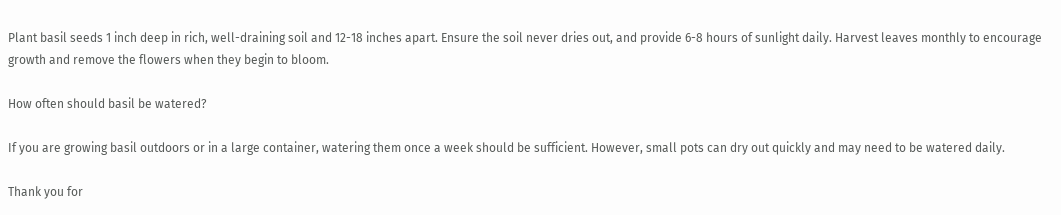Plant basil seeds 1 inch deep in rich, well-draining soil and 12-18 inches apart. Ensure the soil never dries out, and provide 6-8 hours of sunlight daily. Harvest leaves monthly to encourage growth and remove the flowers when they begin to bloom.

How often should basil be watered?

If you are growing basil outdoors or in a large container, watering them once a week should be sufficient. However, small pots can dry out quickly and may need to be watered daily.

Thank you for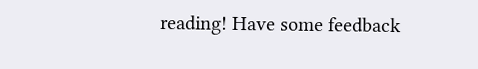reading! Have some feedback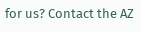for us? Contact the AZ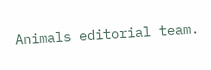Animals editorial team.